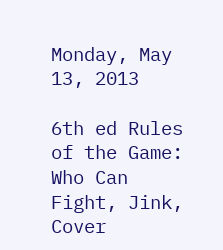Monday, May 13, 2013

6th ed Rules of the Game: Who Can Fight, Jink, Cover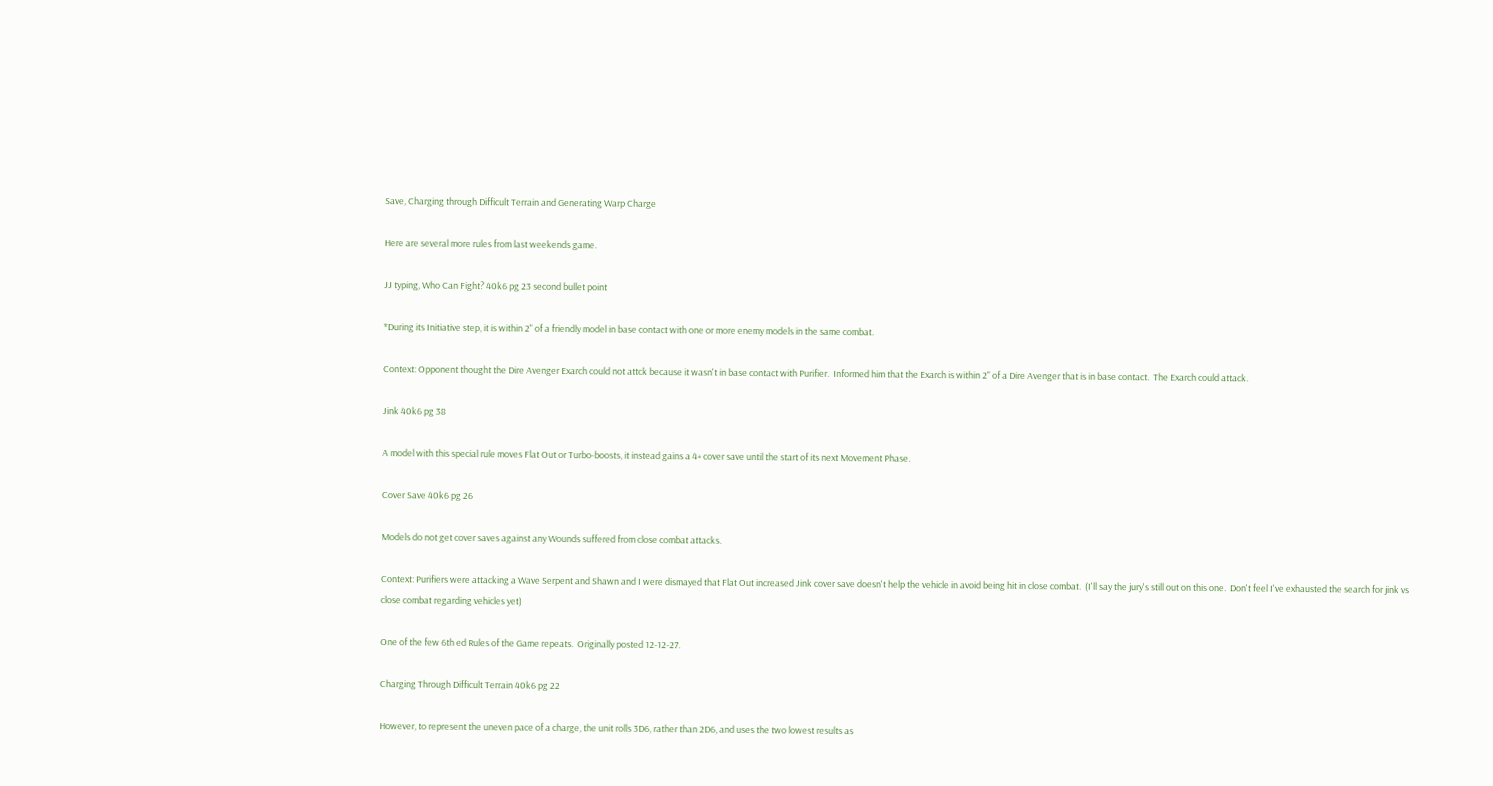Save, Charging through Difficult Terrain and Generating Warp Charge

Here are several more rules from last weekends game.

JJ typing, Who Can Fight? 40k6 pg 23 second bullet point

*During its Initiative step, it is within 2" of a friendly model in base contact with one or more enemy models in the same combat.

Context: Opponent thought the Dire Avenger Exarch could not attck because it wasn't in base contact with Purifier.  Informed him that the Exarch is within 2" of a Dire Avenger that is in base contact.  The Exarch could attack.

Jink 40k6 pg 38

A model with this special rule moves Flat Out or Turbo-boosts, it instead gains a 4+ cover save until the start of its next Movement Phase.

Cover Save 40k6 pg 26

Models do not get cover saves against any Wounds suffered from close combat attacks.

Context: Purifiers were attacking a Wave Serpent and Shawn and I were dismayed that Flat Out increased Jink cover save doesn't help the vehicle in avoid being hit in close combat.  (I'll say the jury's still out on this one.  Don't feel I've exhausted the search for jink vs close combat regarding vehicles yet)

One of the few 6th ed Rules of the Game repeats.  Originally posted 12-12-27.

Charging Through Difficult Terrain 40k6 pg 22

However, to represent the uneven pace of a charge, the unit rolls 3D6, rather than 2D6, and uses the two lowest results as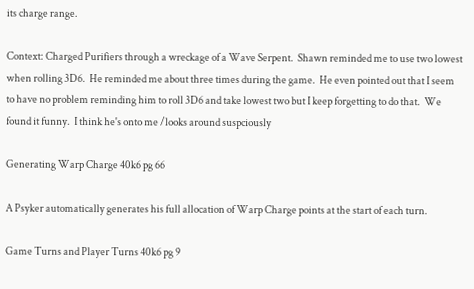its charge range.

Context: Charged Purifiers through a wreckage of a Wave Serpent.  Shawn reminded me to use two lowest when rolling 3D6.  He reminded me about three times during the game.  He even pointed out that I seem to have no problem reminding him to roll 3D6 and take lowest two but I keep forgetting to do that.  We found it funny.  I think he's onto me /looks around suspciously

Generating Warp Charge 40k6 pg 66

A Psyker automatically generates his full allocation of Warp Charge points at the start of each turn.

Game Turns and Player Turns 40k6 pg 9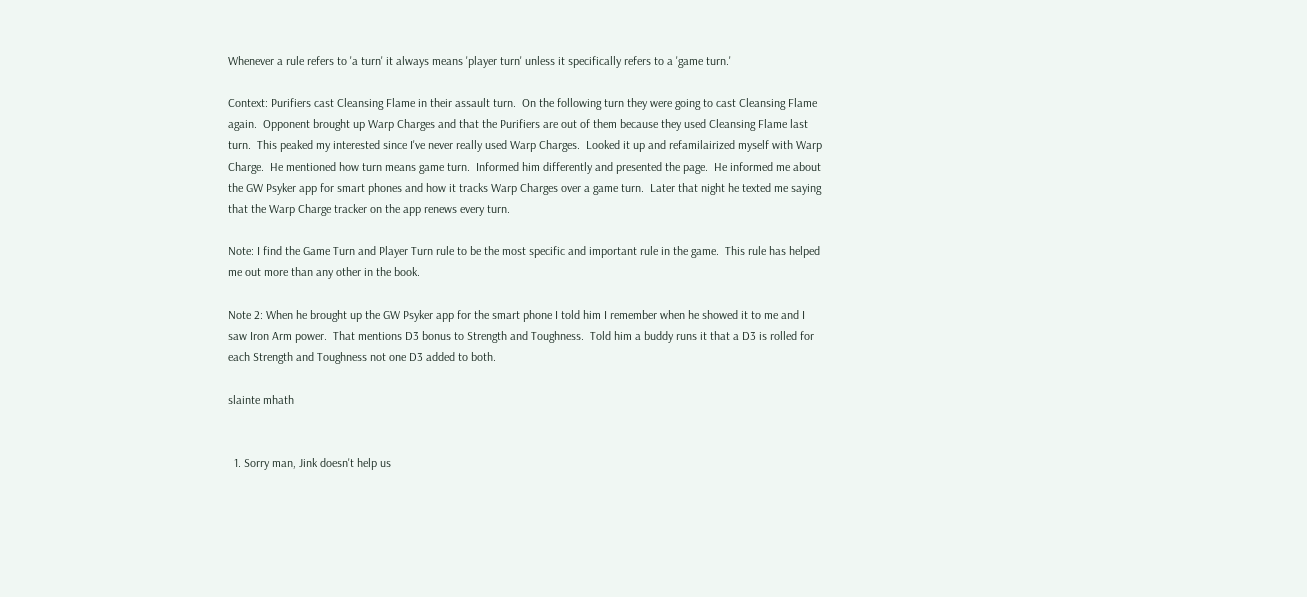Whenever a rule refers to 'a turn' it always means 'player turn' unless it specifically refers to a 'game turn.'

Context: Purifiers cast Cleansing Flame in their assault turn.  On the following turn they were going to cast Cleansing Flame again.  Opponent brought up Warp Charges and that the Purifiers are out of them because they used Cleansing Flame last turn.  This peaked my interested since I've never really used Warp Charges.  Looked it up and refamilairized myself with Warp Charge.  He mentioned how turn means game turn.  Informed him differently and presented the page.  He informed me about the GW Psyker app for smart phones and how it tracks Warp Charges over a game turn.  Later that night he texted me saying that the Warp Charge tracker on the app renews every turn.

Note: I find the Game Turn and Player Turn rule to be the most specific and important rule in the game.  This rule has helped me out more than any other in the book.

Note 2: When he brought up the GW Psyker app for the smart phone I told him I remember when he showed it to me and I saw Iron Arm power.  That mentions D3 bonus to Strength and Toughness.  Told him a buddy runs it that a D3 is rolled for each Strength and Toughness not one D3 added to both.

slainte mhath


  1. Sorry man, Jink doesn't help us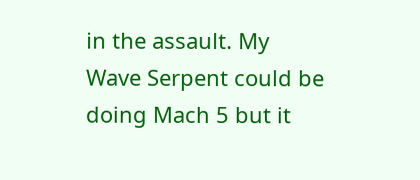in the assault. My Wave Serpent could be doing Mach 5 but it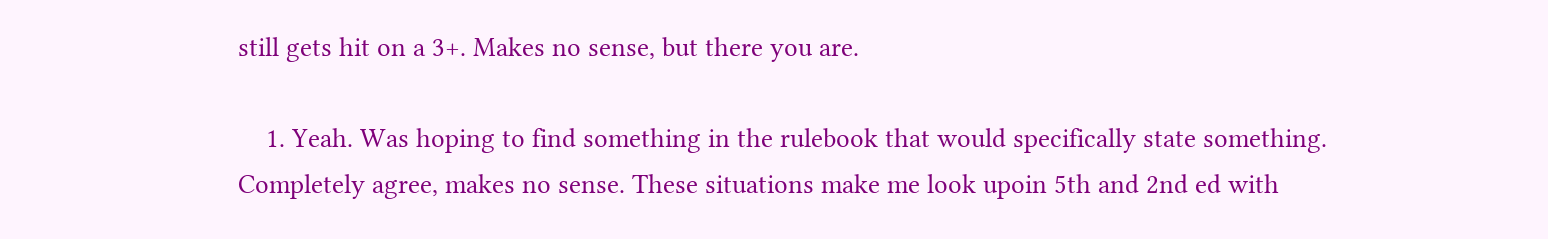still gets hit on a 3+. Makes no sense, but there you are.

    1. Yeah. Was hoping to find something in the rulebook that would specifically state something. Completely agree, makes no sense. These situations make me look upoin 5th and 2nd ed with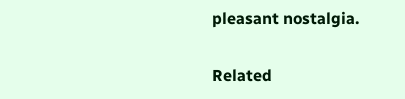pleasant nostalgia.


Related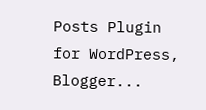Posts Plugin for WordPress, Blogger...